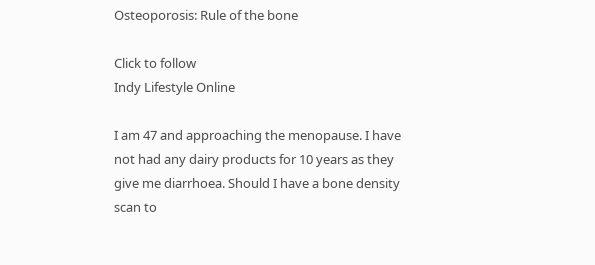Osteoporosis: Rule of the bone

Click to follow
Indy Lifestyle Online

I am 47 and approaching the menopause. I have not had any dairy products for 10 years as they give me diarrhoea. Should I have a bone density scan to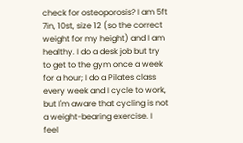check for osteoporosis? I am 5ft 7in, 10st, size 12 (so the correct weight for my height) and I am healthy. I do a desk job but try to get to the gym once a week for a hour; I do a Pilates class every week and I cycle to work, but I'm aware that cycling is not a weight-bearing exercise. I feel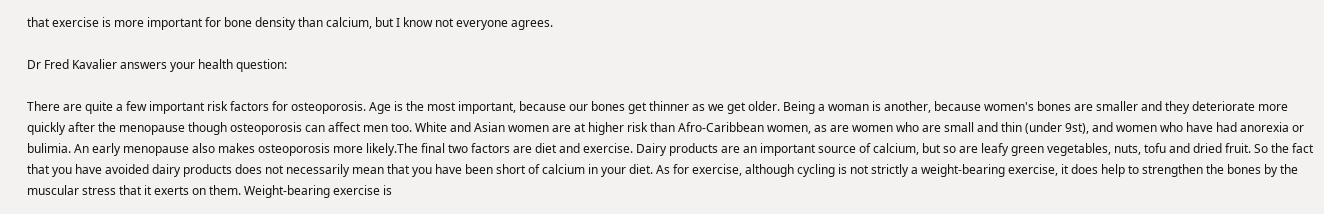that exercise is more important for bone density than calcium, but I know not everyone agrees.

Dr Fred Kavalier answers your health question:

There are quite a few important risk factors for osteoporosis. Age is the most important, because our bones get thinner as we get older. Being a woman is another, because women's bones are smaller and they deteriorate more quickly after the menopause though osteoporosis can affect men too. White and Asian women are at higher risk than Afro-Caribbean women, as are women who are small and thin (under 9st), and women who have had anorexia or bulimia. An early menopause also makes osteoporosis more likely.The final two factors are diet and exercise. Dairy products are an important source of calcium, but so are leafy green vegetables, nuts, tofu and dried fruit. So the fact that you have avoided dairy products does not necessarily mean that you have been short of calcium in your diet. As for exercise, although cycling is not strictly a weight-bearing exercise, it does help to strengthen the bones by the muscular stress that it exerts on them. Weight-bearing exercise is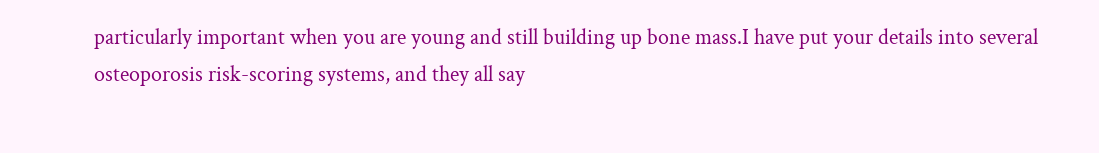particularly important when you are young and still building up bone mass.I have put your details into several osteoporosis risk-scoring systems, and they all say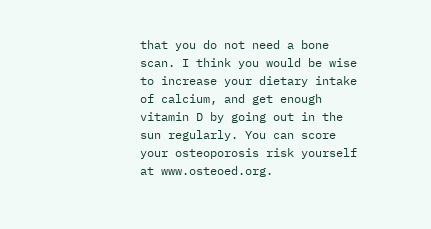that you do not need a bone scan. I think you would be wise to increase your dietary intake of calcium, and get enough vitamin D by going out in the sun regularly. You can score your osteoporosis risk yourself at www.osteoed.org.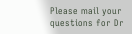Please mail your questions for Dr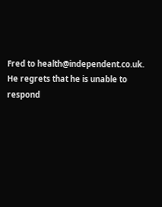Fred to health@independent.co.uk. He regrets that he is unable to respond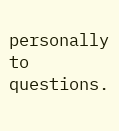personally to questions.